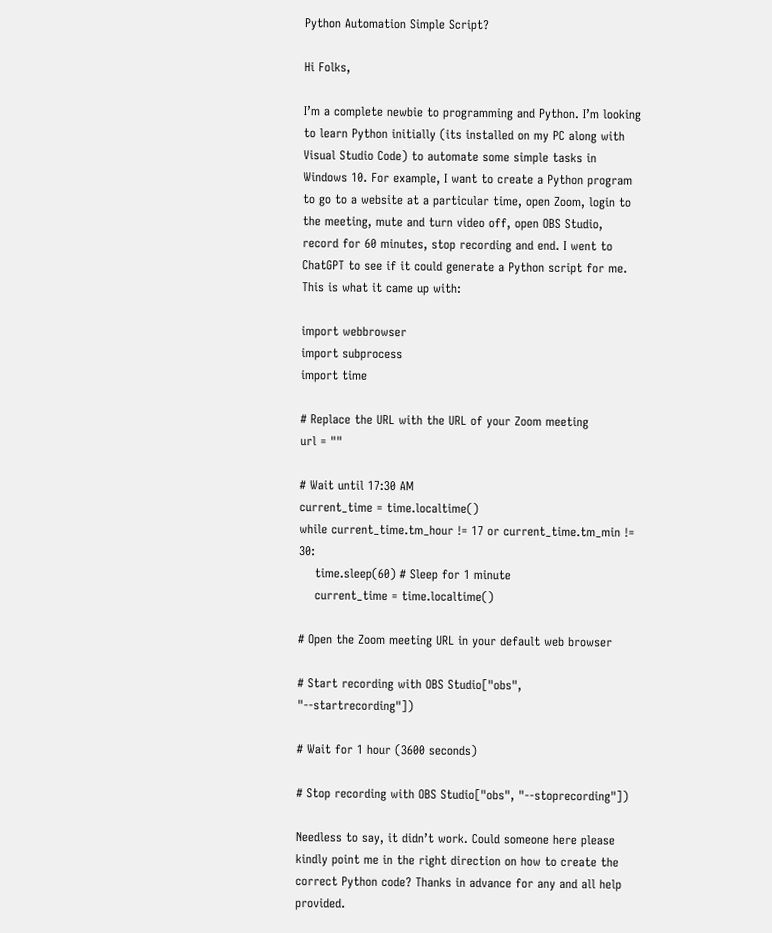Python Automation Simple Script?

Hi Folks,

I’m a complete newbie to programming and Python. I’m looking to learn Python initially (its installed on my PC along with Visual Studio Code) to automate some simple tasks in Windows 10. For example, I want to create a Python program to go to a website at a particular time, open Zoom, login to the meeting, mute and turn video off, open OBS Studio, record for 60 minutes, stop recording and end. I went to ChatGPT to see if it could generate a Python script for me. This is what it came up with:

import webbrowser
import subprocess
import time

# Replace the URL with the URL of your Zoom meeting
url = ""

# Wait until 17:30 AM
current_time = time.localtime()
while current_time.tm_hour != 17 or current_time.tm_min != 30:
    time.sleep(60) # Sleep for 1 minute
    current_time = time.localtime()

# Open the Zoom meeting URL in your default web browser

# Start recording with OBS Studio["obs", "--startrecording"])

# Wait for 1 hour (3600 seconds)

# Stop recording with OBS Studio["obs", "--stoprecording"])

Needless to say, it didn’t work. Could someone here please kindly point me in the right direction on how to create the correct Python code? Thanks in advance for any and all help provided.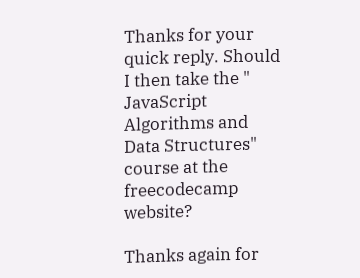Thanks for your quick reply. Should I then take the " JavaScript Algorithms and Data Structures" course at the freecodecamp website?

Thanks again for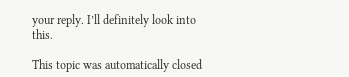your reply. I’ll definitely look into this.

This topic was automatically closed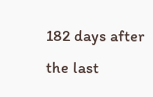182 days after the last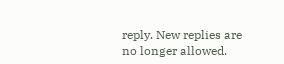reply. New replies are no longer allowed.